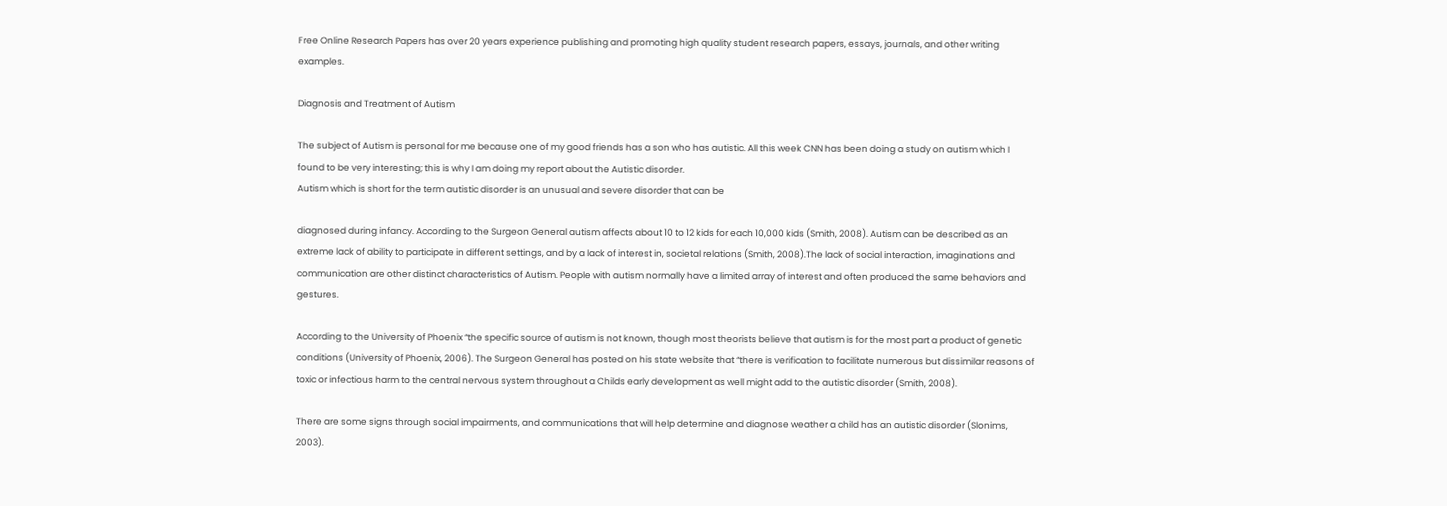Free Online Research Papers has over 20 years experience publishing and promoting high quality student research papers, essays, journals, and other writing examples.

Diagnosis and Treatment of Autism

The subject of Autism is personal for me because one of my good friends has a son who has autistic. All this week CNN has been doing a study on autism which I found to be very interesting; this is why I am doing my report about the Autistic disorder.
Autism which is short for the term autistic disorder is an unusual and severe disorder that can be

diagnosed during infancy. According to the Surgeon General autism affects about 10 to 12 kids for each 10,000 kids (Smith, 2008). Autism can be described as an extreme lack of ability to participate in different settings, and by a lack of interest in, societal relations (Smith, 2008).The lack of social interaction, imaginations and communication are other distinct characteristics of Autism. People with autism normally have a limited array of interest and often produced the same behaviors and gestures.

According to the University of Phoenix “the specific source of autism is not known, though most theorists believe that autism is for the most part a product of genetic conditions (University of Phoenix, 2006). The Surgeon General has posted on his state website that “there is verification to facilitate numerous but dissimilar reasons of toxic or infectious harm to the central nervous system throughout a Childs early development as well might add to the autistic disorder (Smith, 2008).

There are some signs through social impairments, and communications that will help determine and diagnose weather a child has an autistic disorder (Slonims, 2003).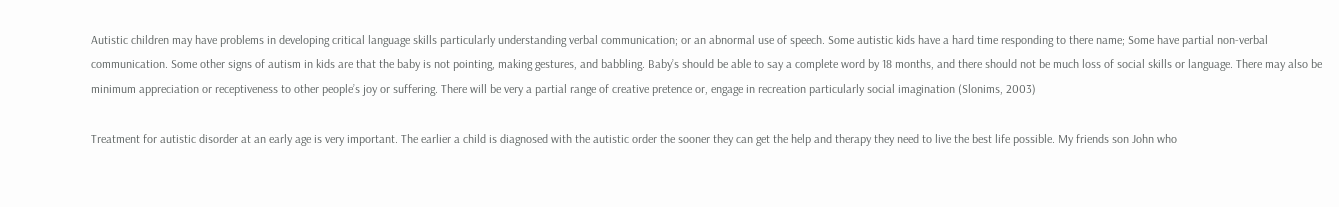Autistic children may have problems in developing critical language skills particularly understanding verbal communication; or an abnormal use of speech. Some autistic kids have a hard time responding to there name; Some have partial non-verbal communication. Some other signs of autism in kids are that the baby is not pointing, making gestures, and babbling. Baby’s should be able to say a complete word by 18 months, and there should not be much loss of social skills or language. There may also be minimum appreciation or receptiveness to other people’s joy or suffering. There will be very a partial range of creative pretence or, engage in recreation particularly social imagination (Slonims, 2003)

Treatment for autistic disorder at an early age is very important. The earlier a child is diagnosed with the autistic order the sooner they can get the help and therapy they need to live the best life possible. My friends son John who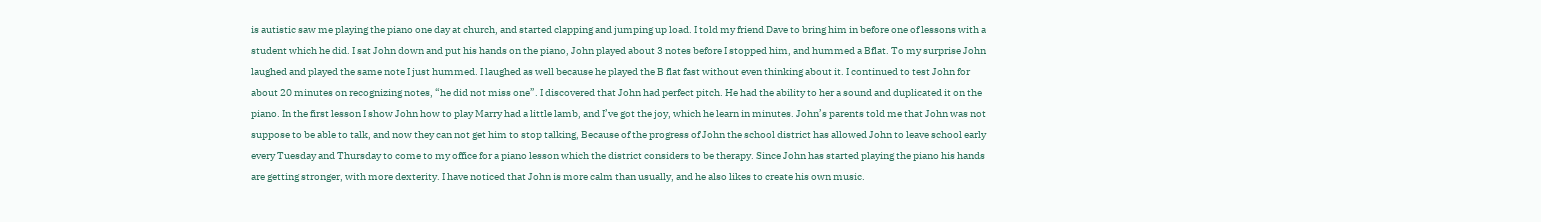is autistic saw me playing the piano one day at church, and started clapping and jumping up load. I told my friend Dave to bring him in before one of lessons with a student which he did. I sat John down and put his hands on the piano, John played about 3 notes before I stopped him, and hummed a Bflat. To my surprise John laughed and played the same note I just hummed. I laughed as well because he played the B flat fast without even thinking about it. I continued to test John for about 20 minutes on recognizing notes, “he did not miss one”. I discovered that John had perfect pitch. He had the ability to her a sound and duplicated it on the piano. In the first lesson I show John how to play Marry had a little lamb, and I’ve got the joy, which he learn in minutes. John’s parents told me that John was not suppose to be able to talk, and now they can not get him to stop talking, Because of the progress of John the school district has allowed John to leave school early every Tuesday and Thursday to come to my office for a piano lesson which the district considers to be therapy. Since John has started playing the piano his hands are getting stronger, with more dexterity. I have noticed that John is more calm than usually, and he also likes to create his own music.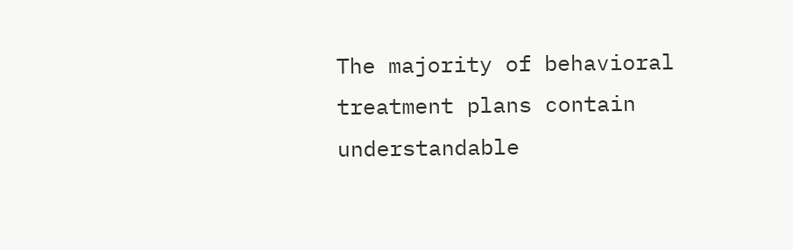The majority of behavioral treatment plans contain understandable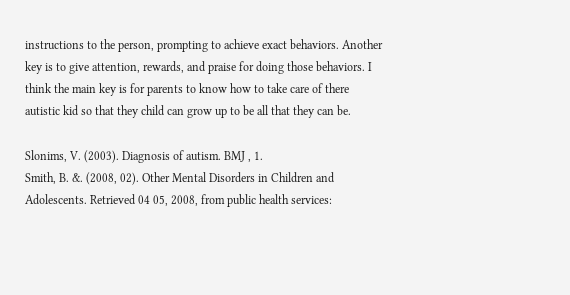instructions to the person, prompting to achieve exact behaviors. Another key is to give attention, rewards, and praise for doing those behaviors. I think the main key is for parents to know how to take care of there autistic kid so that they child can grow up to be all that they can be.

Slonims, V. (2003). Diagnosis of autism. BMJ , 1.
Smith, B. &. (2008, 02). Other Mental Disorders in Children and Adolescents. Retrieved 04 05, 2008, from public health services: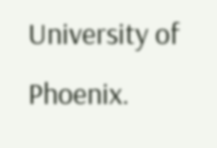University of Phoenix.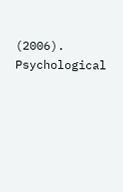(2006). Psychological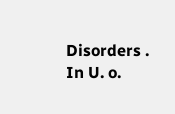Disorders . In U. o.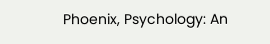Phoenix, Psychology: An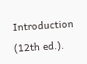Introduction (12th ed.).